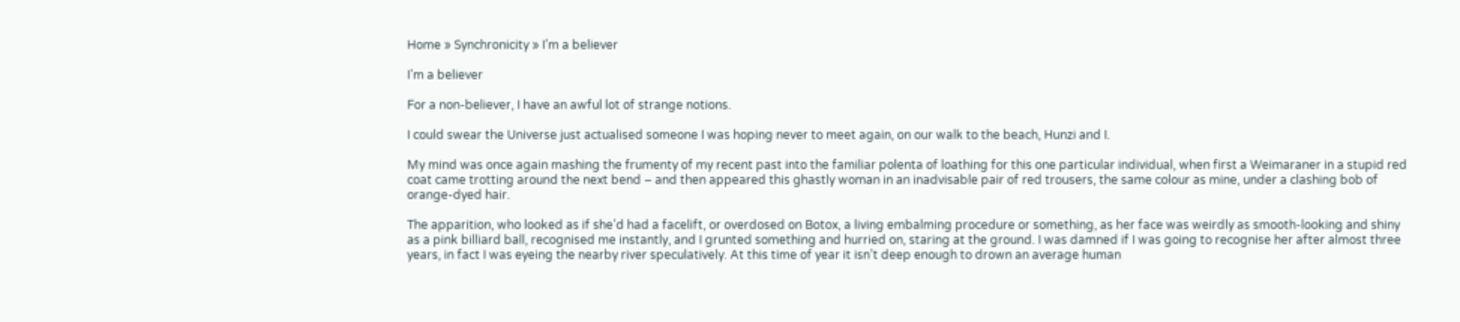Home » Synchronicity » I’m a believer

I’m a believer

For a non-believer, I have an awful lot of strange notions.

I could swear the Universe just actualised someone I was hoping never to meet again, on our walk to the beach, Hunzi and I.

My mind was once again mashing the frumenty of my recent past into the familiar polenta of loathing for this one particular individual, when first a Weimaraner in a stupid red coat came trotting around the next bend – and then appeared this ghastly woman in an inadvisable pair of red trousers, the same colour as mine, under a clashing bob of orange-dyed hair.

The apparition, who looked as if she’d had a facelift, or overdosed on Botox, a living embalming procedure or something, as her face was weirdly as smooth-looking and shiny as a pink billiard ball, recognised me instantly, and I grunted something and hurried on, staring at the ground. I was damned if I was going to recognise her after almost three years, in fact I was eyeing the nearby river speculatively. At this time of year it isn’t deep enough to drown an average human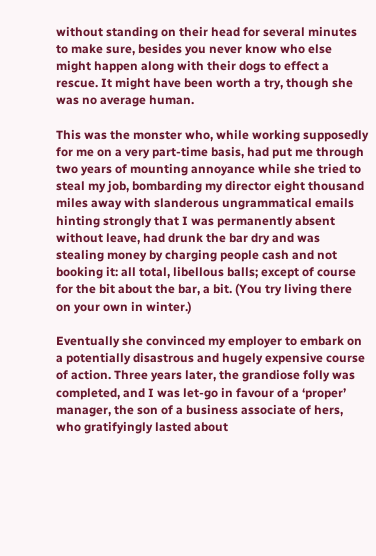without standing on their head for several minutes to make sure, besides you never know who else might happen along with their dogs to effect a rescue. It might have been worth a try, though she was no average human.

This was the monster who, while working supposedly for me on a very part-time basis, had put me through two years of mounting annoyance while she tried to steal my job, bombarding my director eight thousand miles away with slanderous ungrammatical emails hinting strongly that I was permanently absent without leave, had drunk the bar dry and was stealing money by charging people cash and not booking it: all total, libellous balls; except of course for the bit about the bar, a bit. (You try living there on your own in winter.)

Eventually she convinced my employer to embark on a potentially disastrous and hugely expensive course of action. Three years later, the grandiose folly was completed, and I was let-go in favour of a ‘proper’ manager, the son of a business associate of hers, who gratifyingly lasted about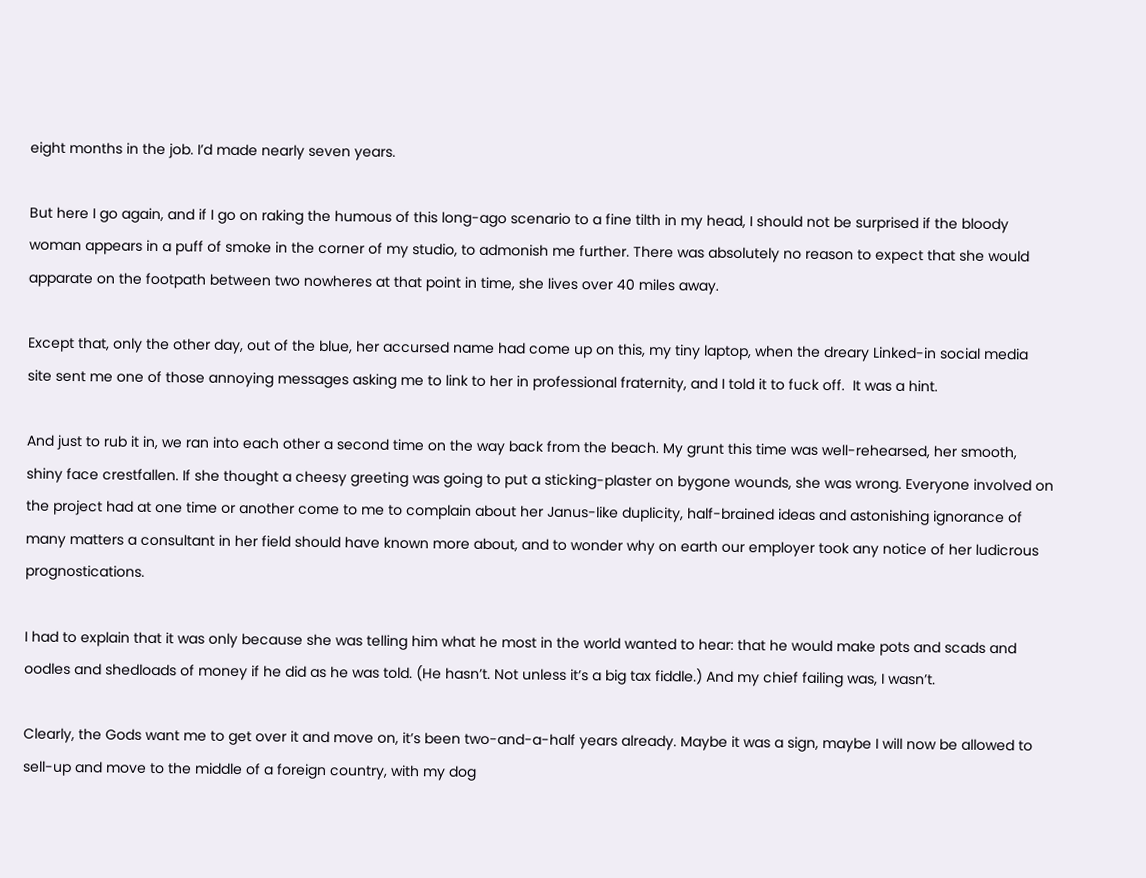eight months in the job. I’d made nearly seven years.

But here I go again, and if I go on raking the humous of this long-ago scenario to a fine tilth in my head, I should not be surprised if the bloody woman appears in a puff of smoke in the corner of my studio, to admonish me further. There was absolutely no reason to expect that she would apparate on the footpath between two nowheres at that point in time, she lives over 40 miles away.

Except that, only the other day, out of the blue, her accursed name had come up on this, my tiny laptop, when the dreary Linked-in social media site sent me one of those annoying messages asking me to link to her in professional fraternity, and I told it to fuck off.  It was a hint.

And just to rub it in, we ran into each other a second time on the way back from the beach. My grunt this time was well-rehearsed, her smooth, shiny face crestfallen. If she thought a cheesy greeting was going to put a sticking-plaster on bygone wounds, she was wrong. Everyone involved on the project had at one time or another come to me to complain about her Janus-like duplicity, half-brained ideas and astonishing ignorance of many matters a consultant in her field should have known more about, and to wonder why on earth our employer took any notice of her ludicrous prognostications.

I had to explain that it was only because she was telling him what he most in the world wanted to hear: that he would make pots and scads and oodles and shedloads of money if he did as he was told. (He hasn’t. Not unless it’s a big tax fiddle.) And my chief failing was, I wasn’t.

Clearly, the Gods want me to get over it and move on, it’s been two-and-a-half years already. Maybe it was a sign, maybe I will now be allowed to sell-up and move to the middle of a foreign country, with my dog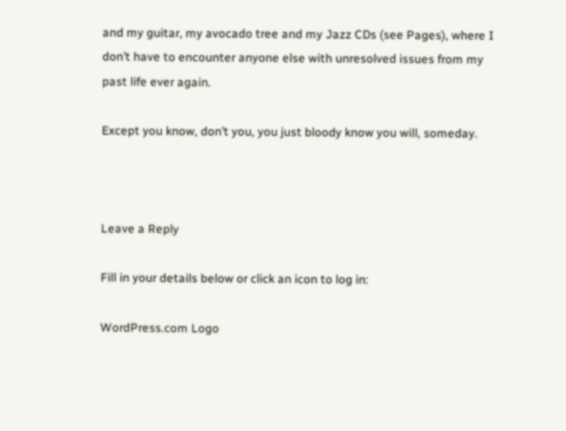and my guitar, my avocado tree and my Jazz CDs (see Pages), where I don’t have to encounter anyone else with unresolved issues from my past life ever again.

Except you know, don’t you, you just bloody know you will, someday.



Leave a Reply

Fill in your details below or click an icon to log in:

WordPress.com Logo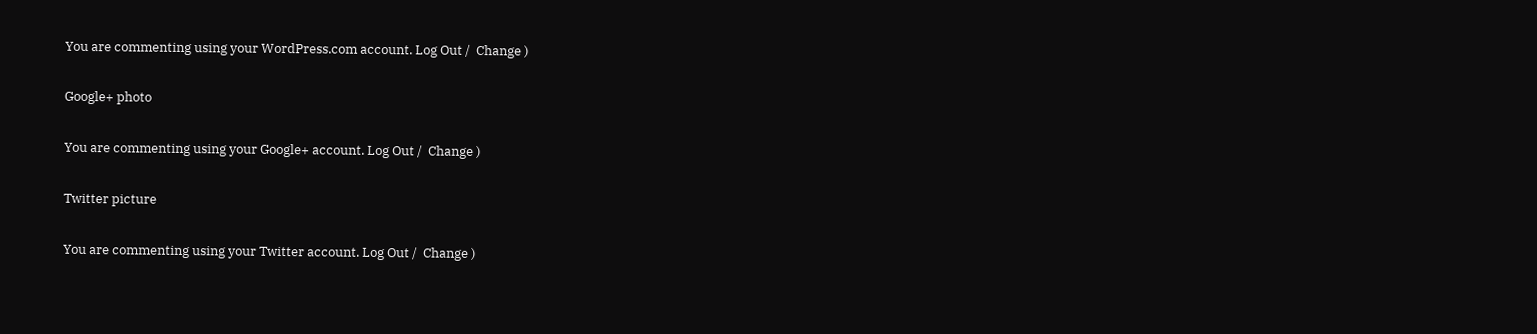You are commenting using your WordPress.com account. Log Out /  Change )

Google+ photo

You are commenting using your Google+ account. Log Out /  Change )

Twitter picture

You are commenting using your Twitter account. Log Out /  Change )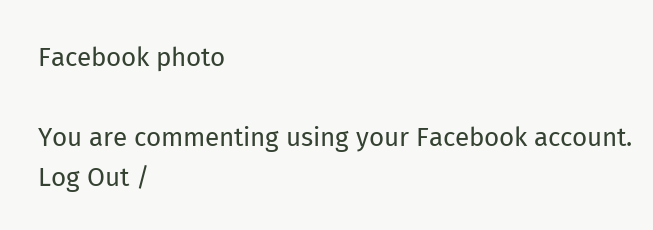Facebook photo

You are commenting using your Facebook account. Log Out /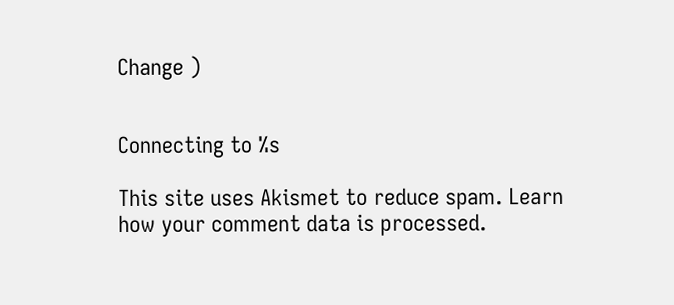Change )


Connecting to %s

This site uses Akismet to reduce spam. Learn how your comment data is processed.